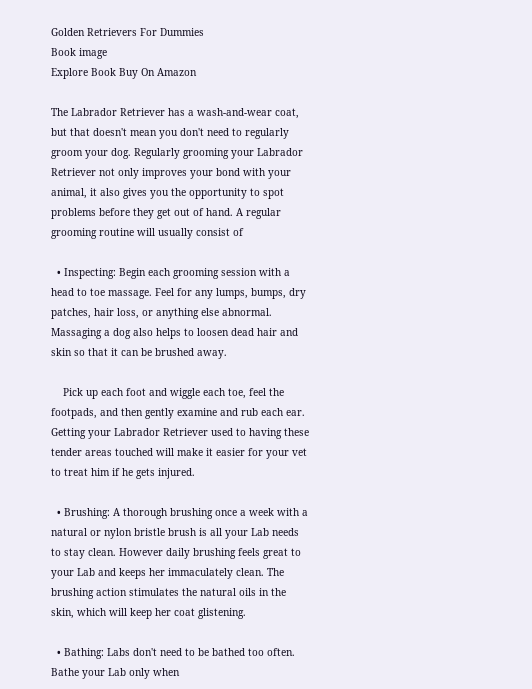Golden Retrievers For Dummies
Book image
Explore Book Buy On Amazon

The Labrador Retriever has a wash-and-wear coat, but that doesn't mean you don't need to regularly groom your dog. Regularly grooming your Labrador Retriever not only improves your bond with your animal, it also gives you the opportunity to spot problems before they get out of hand. A regular grooming routine will usually consist of

  • Inspecting: Begin each grooming session with a head to toe massage. Feel for any lumps, bumps, dry patches, hair loss, or anything else abnormal. Massaging a dog also helps to loosen dead hair and skin so that it can be brushed away.

    Pick up each foot and wiggle each toe, feel the footpads, and then gently examine and rub each ear. Getting your Labrador Retriever used to having these tender areas touched will make it easier for your vet to treat him if he gets injured.

  • Brushing: A thorough brushing once a week with a natural or nylon bristle brush is all your Lab needs to stay clean. However daily brushing feels great to your Lab and keeps her immaculately clean. The brushing action stimulates the natural oils in the skin, which will keep her coat glistening.

  • Bathing: Labs don't need to be bathed too often. Bathe your Lab only when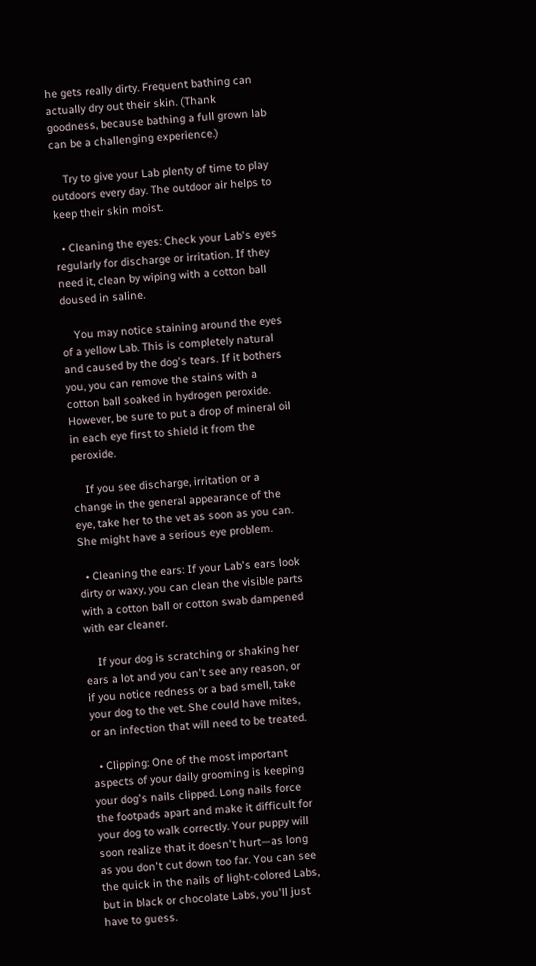he gets really dirty. Frequent bathing can actually dry out their skin. (Thank goodness, because bathing a full grown lab can be a challenging experience.)

    Try to give your Lab plenty of time to play outdoors every day. The outdoor air helps to keep their skin moist.

  • Cleaning the eyes: Check your Lab's eyes regularly for discharge or irritation. If they need it, clean by wiping with a cotton ball doused in saline.

    You may notice staining around the eyes of a yellow Lab. This is completely natural and caused by the dog's tears. If it bothers you, you can remove the stains with a cotton ball soaked in hydrogen peroxide. However, be sure to put a drop of mineral oil in each eye first to shield it from the peroxide.

    If you see discharge, irritation or a change in the general appearance of the eye, take her to the vet as soon as you can. She might have a serious eye problem.

  • Cleaning the ears: If your Lab's ears look dirty or waxy, you can clean the visible parts with a cotton ball or cotton swab dampened with ear cleaner.

    If your dog is scratching or shaking her ears a lot and you can't see any reason, or if you notice redness or a bad smell, take your dog to the vet. She could have mites, or an infection that will need to be treated.

  • Clipping: One of the most important aspects of your daily grooming is keeping your dog's nails clipped. Long nails force the footpads apart and make it difficult for your dog to walk correctly. Your puppy will soon realize that it doesn't hurt—as long as you don't cut down too far. You can see the quick in the nails of light-colored Labs, but in black or chocolate Labs, you'll just have to guess.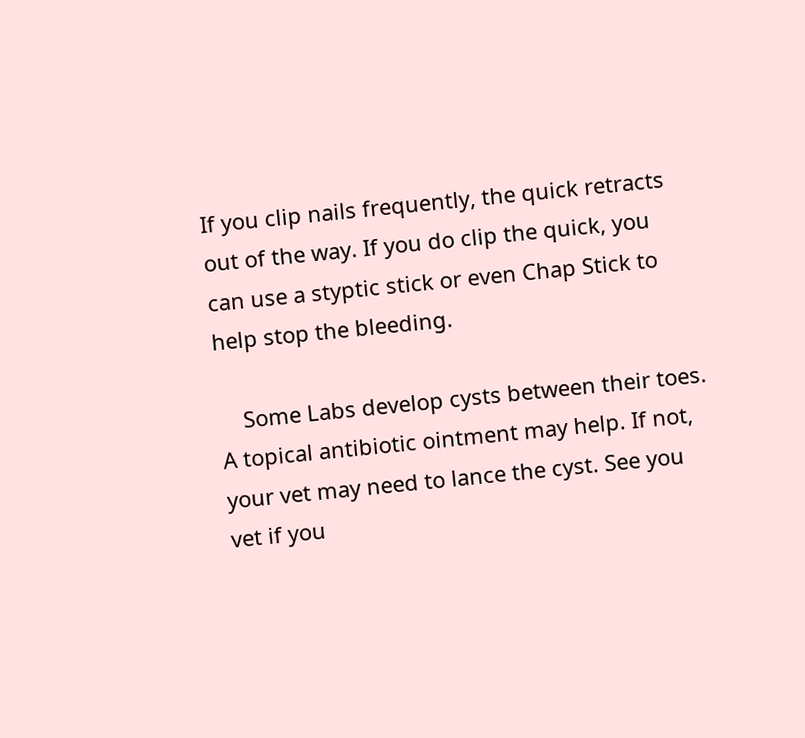If you clip nails frequently, the quick retracts out of the way. If you do clip the quick, you can use a styptic stick or even Chap Stick to help stop the bleeding.

    Some Labs develop cysts between their toes. A topical antibiotic ointment may help. If not, your vet may need to lance the cyst. See you vet if you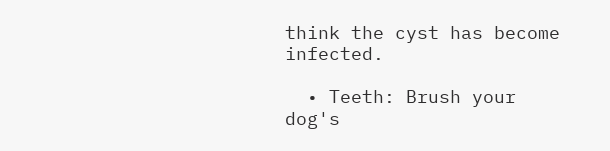think the cyst has become infected.

  • Teeth: Brush your dog's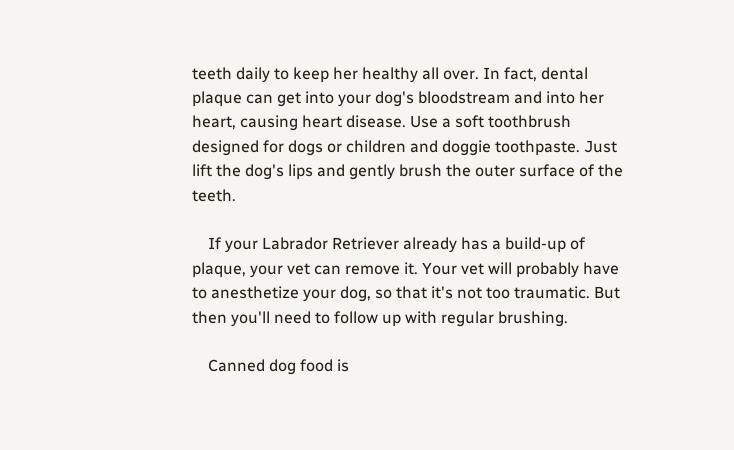teeth daily to keep her healthy all over. In fact, dental plaque can get into your dog's bloodstream and into her heart, causing heart disease. Use a soft toothbrush designed for dogs or children and doggie toothpaste. Just lift the dog's lips and gently brush the outer surface of the teeth.

    If your Labrador Retriever already has a build-up of plaque, your vet can remove it. Your vet will probably have to anesthetize your dog, so that it's not too traumatic. But then you'll need to follow up with regular brushing.

    Canned dog food is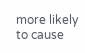more likely to cause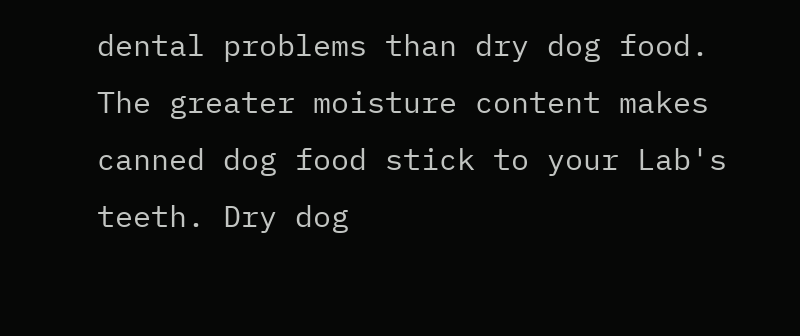dental problems than dry dog food. The greater moisture content makes canned dog food stick to your Lab's teeth. Dry dog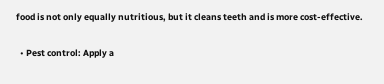food is not only equally nutritious, but it cleans teeth and is more cost-effective.

  • Pest control: Apply a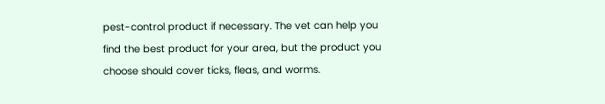pest-control product if necessary. The vet can help you find the best product for your area, but the product you choose should cover ticks, fleas, and worms.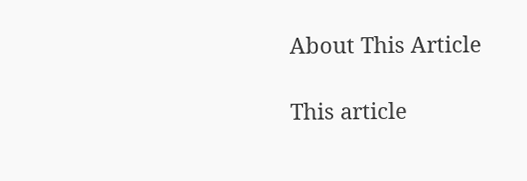About This Article

This article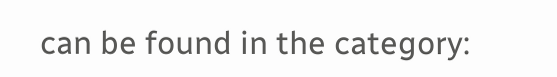can be found in the category: